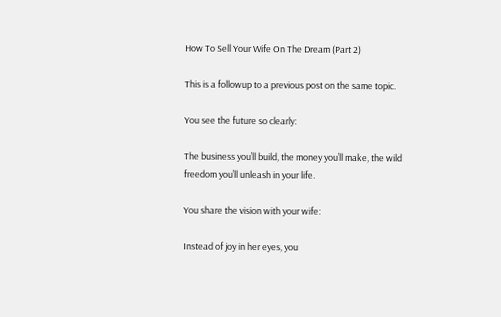How To Sell Your Wife On The Dream (Part 2)

This is a followup to a previous post on the same topic.

You see the future so clearly:

The business you’ll build, the money you’ll make, the wild freedom you’ll unleash in your life.

You share the vision with your wife:

Instead of joy in her eyes, you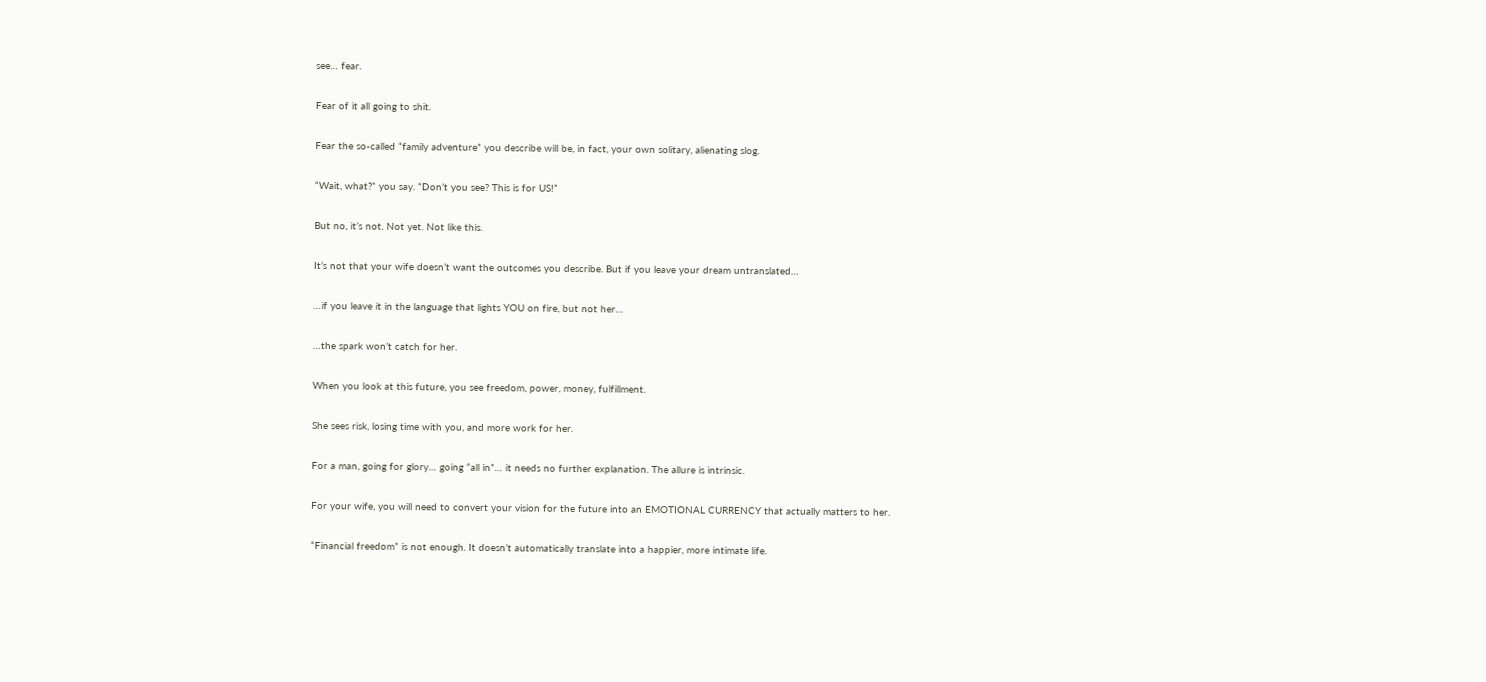see… fear.

Fear of it all going to shit.

Fear the so-called “family adventure” you describe will be, in fact, your own solitary, alienating slog.

“Wait, what?” you say. “Don’t you see? This is for US!”

But no, it’s not. Not yet. Not like this.

It’s not that your wife doesn’t want the outcomes you describe. But if you leave your dream untranslated…

…if you leave it in the language that lights YOU on fire, but not her…

…the spark won’t catch for her.

When you look at this future, you see freedom, power, money, fulfillment.

She sees risk, losing time with you, and more work for her.

For a man, going for glory… going “all in”… it needs no further explanation. The allure is intrinsic.

For your wife, you will need to convert your vision for the future into an EMOTIONAL CURRENCY that actually matters to her.

“Financial freedom” is not enough. It doesn’t automatically translate into a happier, more intimate life.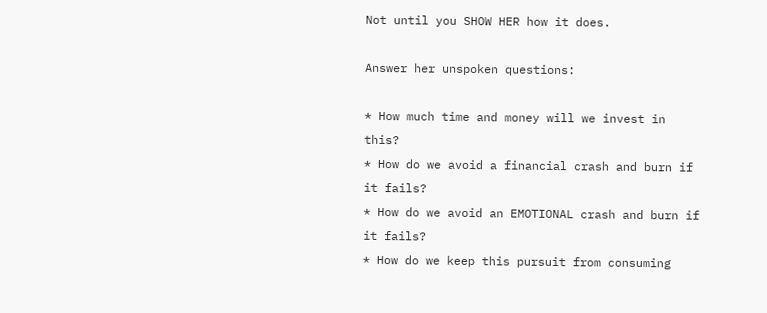Not until you SHOW HER how it does.

Answer her unspoken questions:

* How much time and money will we invest in this?
* How do we avoid a financial crash and burn if it fails?
* How do we avoid an EMOTIONAL crash and burn if it fails?
* How do we keep this pursuit from consuming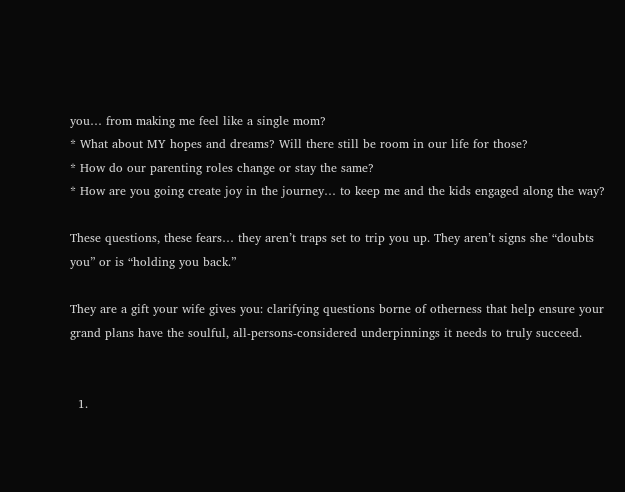you… from making me feel like a single mom?
* What about MY hopes and dreams? Will there still be room in our life for those?
* How do our parenting roles change or stay the same?
* How are you going create joy in the journey… to keep me and the kids engaged along the way?

These questions, these fears… they aren’t traps set to trip you up. They aren’t signs she “doubts you” or is “holding you back.”

They are a gift your wife gives you: clarifying questions borne of otherness that help ensure your grand plans have the soulful, all-persons-considered underpinnings it needs to truly succeed.


  1.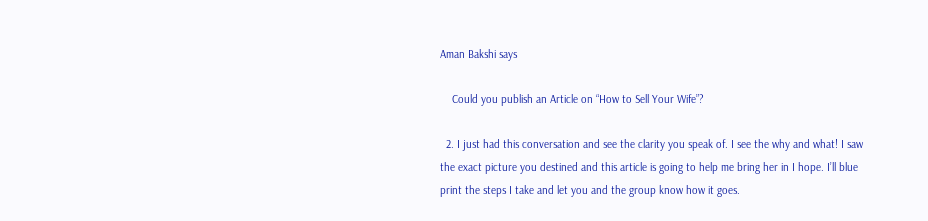Aman Bakshi says

    Could you publish an Article on “How to Sell Your Wife”?

  2. I just had this conversation and see the clarity you speak of. I see the why and what! I saw the exact picture you destined and this article is going to help me bring her in I hope. I’ll blue print the steps I take and let you and the group know how it goes.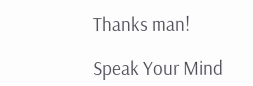Thanks man!

Speak Your Mind